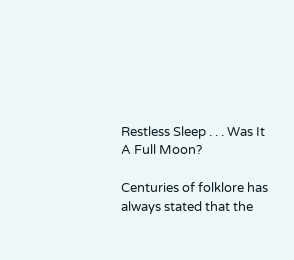Restless Sleep . . . Was It A Full Moon?

Centuries of folklore has always stated that the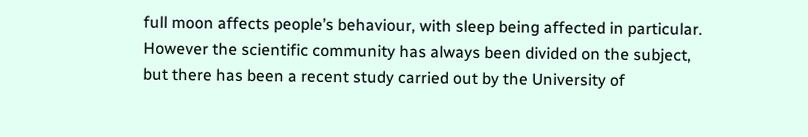full moon affects people’s behaviour, with sleep being affected in particular. However the scientific community has always been divided on the subject, but there has been a recent study carried out by the University of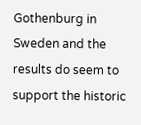Gothenburg in Sweden and the results do seem to support the historic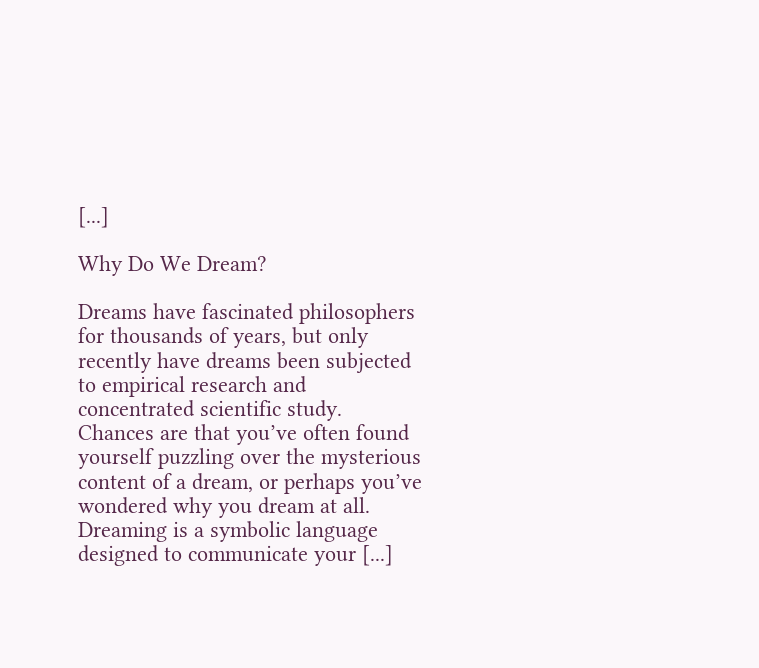[...]

Why Do We Dream?

Dreams have fascinated philosophers for thousands of years, but only recently have dreams been subjected to empirical research and concentrated scientific study. Chances are that you’ve often found yourself puzzling over the mysterious content of a dream, or perhaps you’ve wondered why you dream at all. Dreaming is a symbolic language designed to communicate your [...]